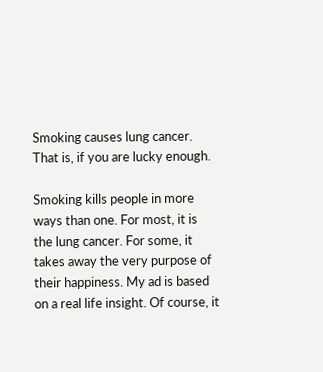Smoking causes lung cancer.
That is, if you are lucky enough.

Smoking kills people in more ways than one. For most, it is the lung cancer. For some, it takes away the very purpose of their happiness. My ad is based on a real life insight. Of course, it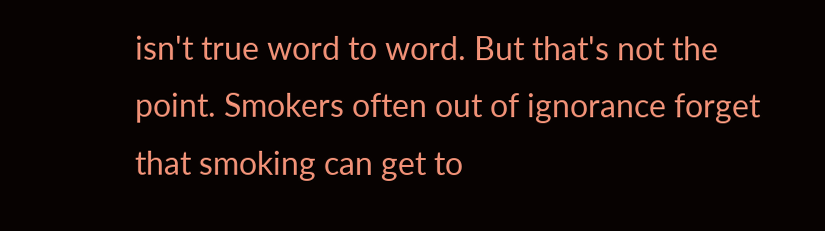isn't true word to word. But that's not the point. Smokers often out of ignorance forget that smoking can get to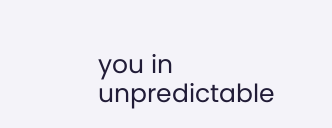you in unpredictable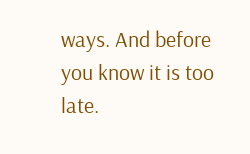ways. And before you know it is too late.